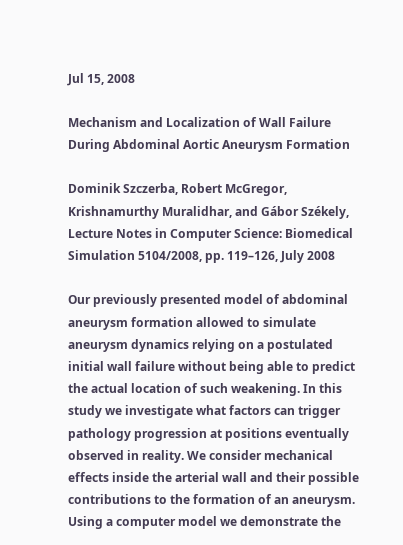Jul 15, 2008

Mechanism and Localization of Wall Failure During Abdominal Aortic Aneurysm Formation

Dominik Szczerba, Robert McGregor, Krishnamurthy Muralidhar, and Gábor Székely, Lecture Notes in Computer Science: Biomedical Simulation 5104/2008, pp. 119–126, July 2008

Our previously presented model of abdominal aneurysm formation allowed to simulate aneurysm dynamics relying on a postulated initial wall failure without being able to predict the actual location of such weakening. In this study we investigate what factors can trigger pathology progression at positions eventually observed in reality. We consider mechanical effects inside the arterial wall and their possible contributions to the formation of an aneurysm. Using a computer model we demonstrate the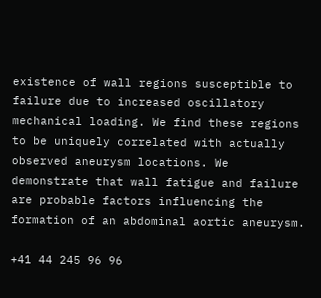existence of wall regions susceptible to failure due to increased oscillatory mechanical loading. We find these regions to be uniquely correlated with actually observed aneurysm locations. We demonstrate that wall fatigue and failure are probable factors influencing the formation of an abdominal aortic aneurysm.

+41 44 245 96 96